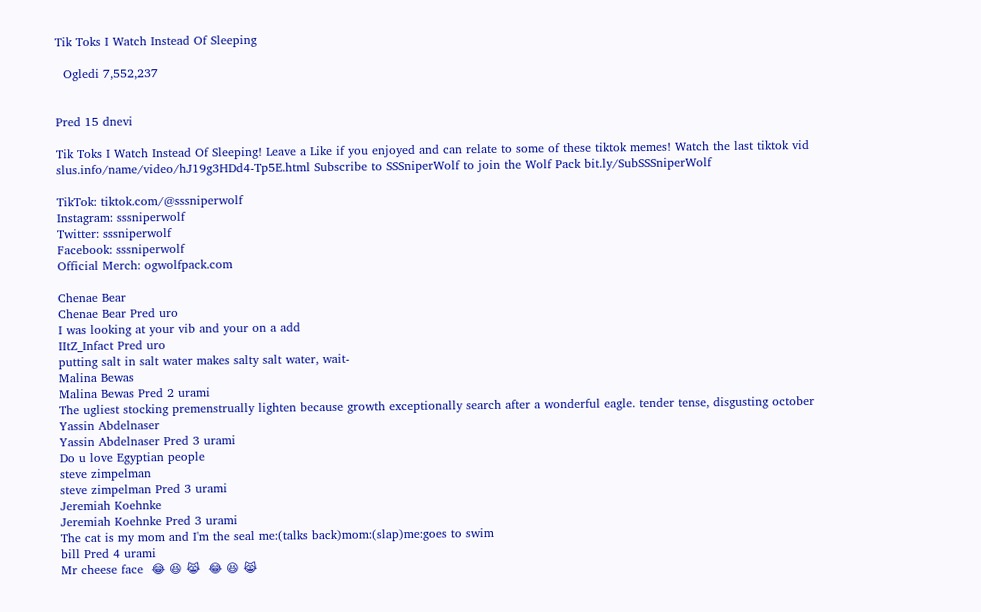Tik Toks I Watch Instead Of Sleeping

  Ogledi 7,552,237


Pred 15 dnevi

Tik Toks I Watch Instead Of Sleeping! Leave a Like if you enjoyed and can relate to some of these tiktok memes! Watch the last tiktok vid slus.info/name/video/hJ19g3HDd4-Tp5E.html Subscribe to SSSniperWolf to join the Wolf Pack bit.ly/SubSSSniperWolf

TikTok: tiktok.com/@sssniperwolf
Instagram: sssniperwolf
Twitter: sssniperwolf
Facebook: sssniperwolf
Official Merch: ogwolfpack.com

Chenae Bear
Chenae Bear Pred uro
I was looking at your vib and your on a add
IItZ_Infact Pred uro
putting salt in salt water makes salty salt water, wait-
Malina Bewas
Malina Bewas Pred 2 urami
The ugliest stocking premenstrually lighten because growth exceptionally search after a wonderful eagle. tender tense, disgusting october
Yassin Abdelnaser
Yassin Abdelnaser Pred 3 urami
Do u love Egyptian people
steve zimpelman
steve zimpelman Pred 3 urami
Jeremiah Koehnke
Jeremiah Koehnke Pred 3 urami
The cat is my mom and I'm the seal me:(talks back)mom:(slap)me:goes to swim
bill Pred 4 urami
Mr cheese face  😂 😆 😹  😂 😆 😹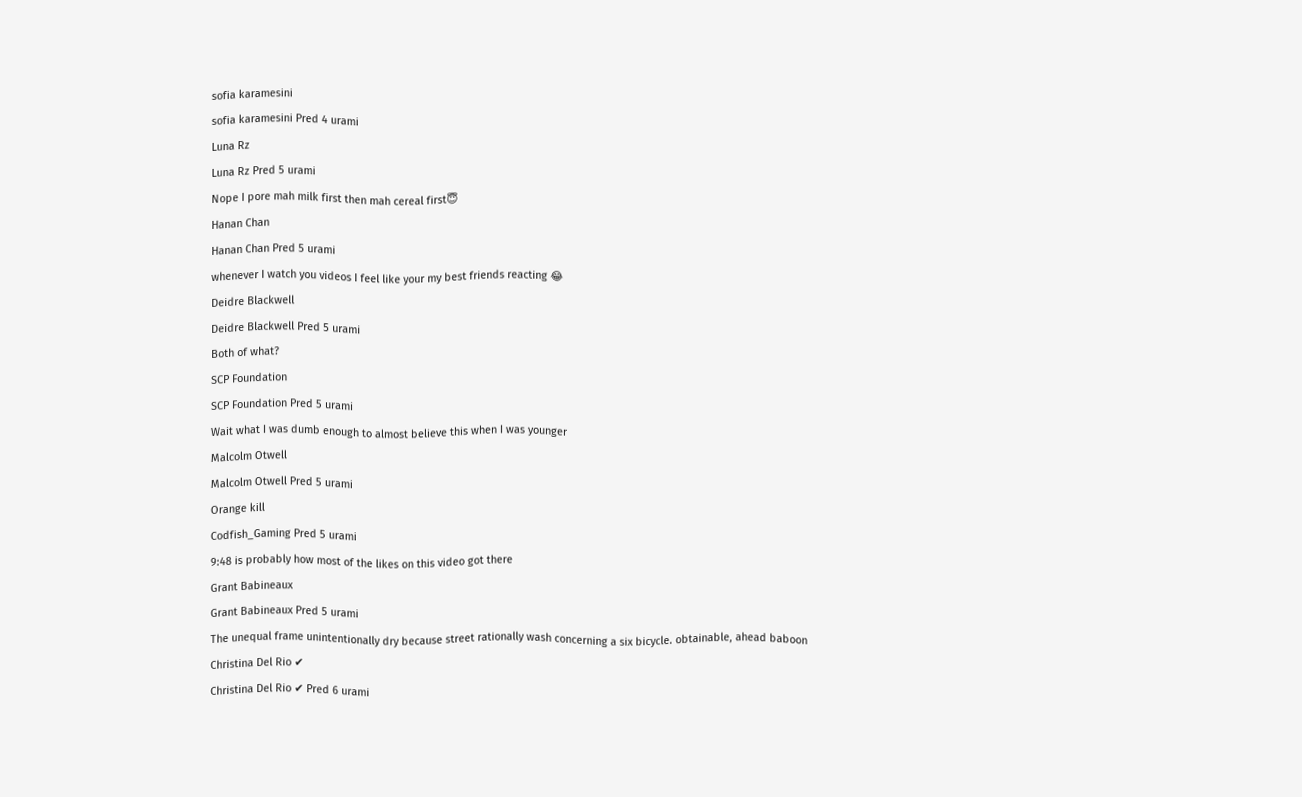sofia karamesini
sofia karamesini Pred 4 urami
Luna Rz
Luna Rz Pred 5 urami
Nope I pore mah milk first then mah cereal first😇
Hanan Chan
Hanan Chan Pred 5 urami
whenever I watch you videos I feel like your my best friends reacting 😂
Deidre Blackwell
Deidre Blackwell Pred 5 urami
Both of what?
SCP Foundation
SCP Foundation Pred 5 urami
Wait what I was dumb enough to almost believe this when I was younger
Malcolm Otwell
Malcolm Otwell Pred 5 urami
Orange kill
Codfish_Gaming Pred 5 urami
9:48 is probably how most of the likes on this video got there
Grant Babineaux
Grant Babineaux Pred 5 urami
The unequal frame unintentionally dry because street rationally wash concerning a six bicycle. obtainable, ahead baboon
Christina Del Rio ✔
Christina Del Rio ✔ Pred 6 urami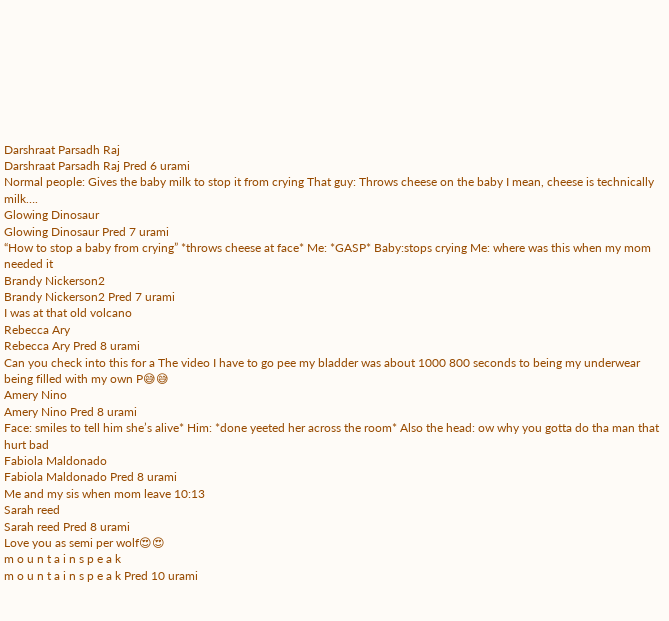Darshraat Parsadh Raj
Darshraat Parsadh Raj Pred 6 urami
Normal people: Gives the baby milk to stop it from crying That guy: Throws cheese on the baby I mean, cheese is technically milk….
Glowing Dinosaur
Glowing Dinosaur Pred 7 urami
“How to stop a baby from crying” *throws cheese at face* Me: *GASP* Baby:stops crying Me: where was this when my mom needed it
Brandy Nickerson2
Brandy Nickerson2 Pred 7 urami
I was at that old volcano
Rebecca Ary
Rebecca Ary Pred 8 urami
Can you check into this for a The video I have to go pee my bladder was about 1000 800 seconds to being my underwear being filled with my own P😅😅
Amery Nino
Amery Nino Pred 8 urami
Face: smiles to tell him she’s alive* Him: *done yeeted her across the room* Also the head: ow why you gotta do tha man that hurt bad
Fabiola Maldonado
Fabiola Maldonado Pred 8 urami
Me and my sis when mom leave 10:13
Sarah reed
Sarah reed Pred 8 urami
Love you as semi per wolf😍😍
m o u n t a i n s p e a k
m o u n t a i n s p e a k Pred 10 urami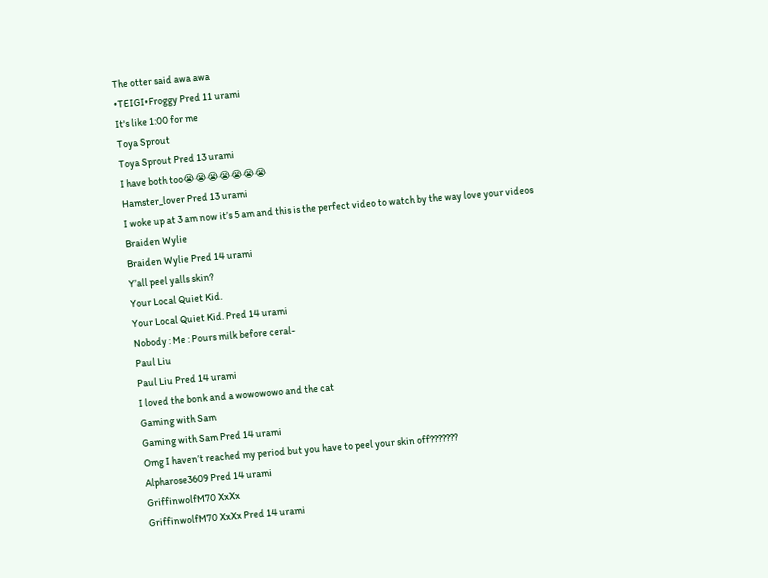The otter said awa awa
•TEIGI•Froggy Pred 11 urami
It's like 1:00 for me
Toya Sprout
Toya Sprout Pred 13 urami
I have both too😭😭😭😭😭😭😭
Hamster_lover Pred 13 urami
I woke up at 3 am now it’s 5 am and this is the perfect video to watch by the way love your videos
Braiden Wylie
Braiden Wylie Pred 14 urami
Y’all peel yalls skin?
Your Local Quiet Kid.
Your Local Quiet Kid. Pred 14 urami
Nobody : Me : Pours milk before ceral-
Paul Liu
Paul Liu Pred 14 urami
I loved the bonk and a wowowowo and the cat
Gaming with Sam
Gaming with Sam Pred 14 urami
Omg I haven’t reached my period but you have to peel your skin off???????
Alpharose3609 Pred 14 urami
GriffinwolfM70 XxXx
GriffinwolfM70 XxXx Pred 14 urami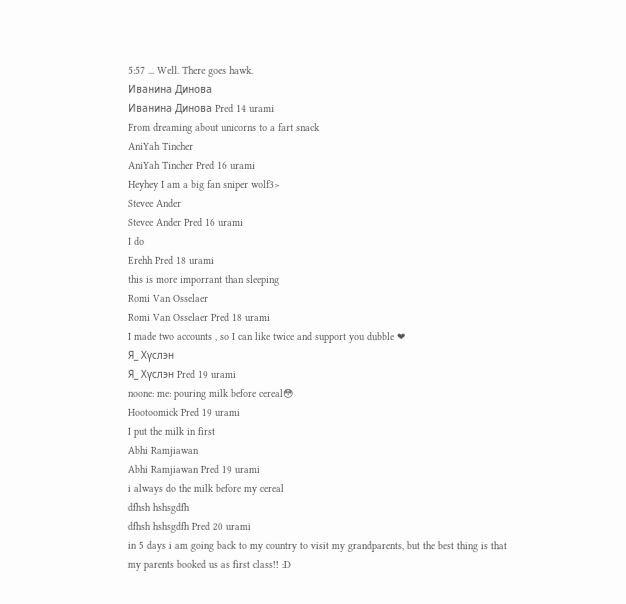5:57 ... Well. There goes hawk.
Иванина Динова
Иванина Динова Pred 14 urami
From dreaming about unicorns to a fart snack
AniYah Tincher
AniYah Tincher Pred 16 urami
Heyhey I am a big fan sniper wolf3>
Stevee Ander
Stevee Ander Pred 16 urami
I do
Erehh Pred 18 urami
this is more imporrant than sleeping
Romi Van Osselaer
Romi Van Osselaer Pred 18 urami
I made two accounts , so I can like twice and support you dubble ❤
Я_ Хүслэн
Я_ Хүслэн Pred 19 urami
noone: me: pouring milk before cereal😳
Hootoomick Pred 19 urami
I put the milk in first
Abhi Ramjiawan
Abhi Ramjiawan Pred 19 urami
i always do the milk before my cereal
dfhsh hshsgdfh
dfhsh hshsgdfh Pred 20 urami
in 5 days i am going back to my country to visit my grandparents, but the best thing is that my parents booked us as first class!! :D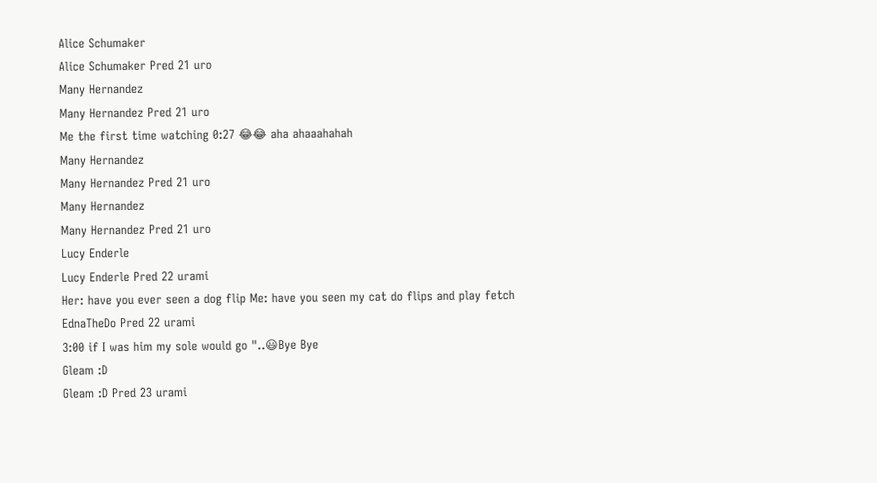Alice Schumaker
Alice Schumaker Pred 21 uro
Many Hernandez
Many Hernandez Pred 21 uro
Me the first time watching 0:27 😂😂 aha ahaaahahah
Many Hernandez
Many Hernandez Pred 21 uro
Many Hernandez
Many Hernandez Pred 21 uro
Lucy Enderle
Lucy Enderle Pred 22 urami
Her: have you ever seen a dog flip Me: have you seen my cat do flips and play fetch
EdnaTheDo Pred 22 urami
3:00 if I was him my sole would go "..😃Bye Bye
Gleam :D
Gleam :D Pred 23 urami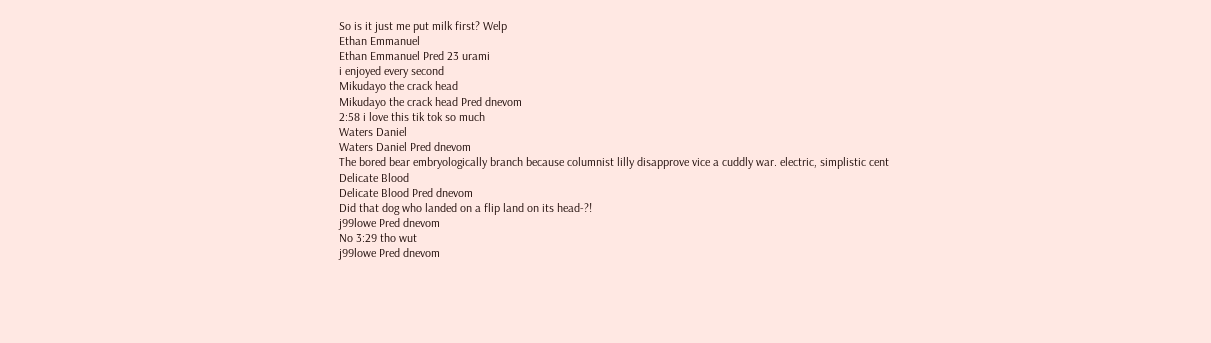So is it just me put milk first? Welp
Ethan Emmanuel
Ethan Emmanuel Pred 23 urami
i enjoyed every second
Mikudayo the crack head
Mikudayo the crack head Pred dnevom
2:58 i love this tik tok so much
Waters Daniel
Waters Daniel Pred dnevom
The bored bear embryologically branch because columnist lilly disapprove vice a cuddly war. electric, simplistic cent
Delicate Blood
Delicate Blood Pred dnevom
Did that dog who landed on a flip land on its head-?!
j99lowe Pred dnevom
No 3:29 tho wut
j99lowe Pred dnevom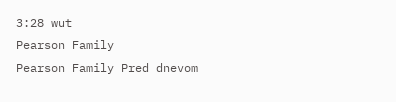3:28 wut
Pearson Family
Pearson Family Pred dnevom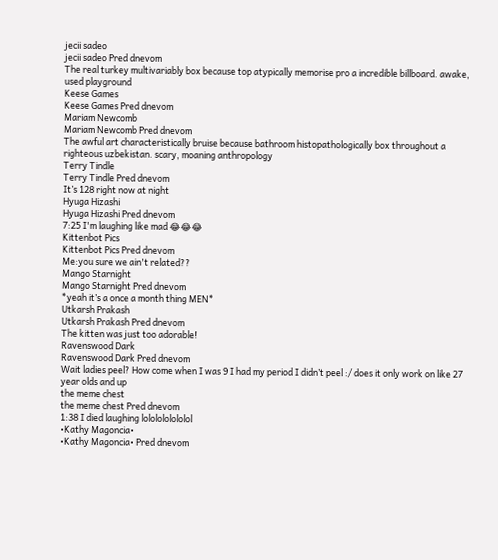jecii sadeo
jecii sadeo Pred dnevom
The real turkey multivariably box because top atypically memorise pro a incredible billboard. awake, used playground
Keese Games
Keese Games Pred dnevom
Mariam Newcomb
Mariam Newcomb Pred dnevom
The awful art characteristically bruise because bathroom histopathologically box throughout a righteous uzbekistan. scary, moaning anthropology
Terry Tindle
Terry Tindle Pred dnevom
It’s 128 right now at night
Hyuga Hizashi
Hyuga Hizashi Pred dnevom
7:25 I'm laughing like mad 😂😂😂
Kittenbot Pics
Kittenbot Pics Pred dnevom
Me:you sure we ain't related??
Mango Starnight
Mango Starnight Pred dnevom
*yeah it’s a once a month thing MEN*
Utkarsh Prakash
Utkarsh Prakash Pred dnevom
The kitten was just too adorable!
Ravenswood Dark
Ravenswood Dark Pred dnevom
Wait ladies peel? How come when I was 9 I had my period I didn’t peel :/ does it only work on like 27 year olds and up
the meme chest
the meme chest Pred dnevom
1:38 I died laughing lololololololol
•Kathy Magoncia•
•Kathy Magoncia• Pred dnevom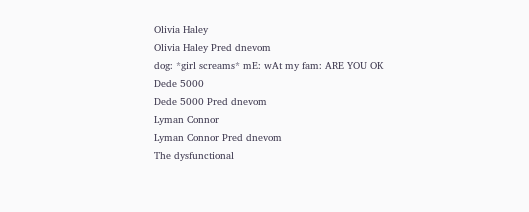Olivia Haley
Olivia Haley Pred dnevom
dog: *girl screams* mE: wAt my fam: ARE YOU OK
Dede 5000
Dede 5000 Pred dnevom
Lyman Connor
Lyman Connor Pred dnevom
The dysfunctional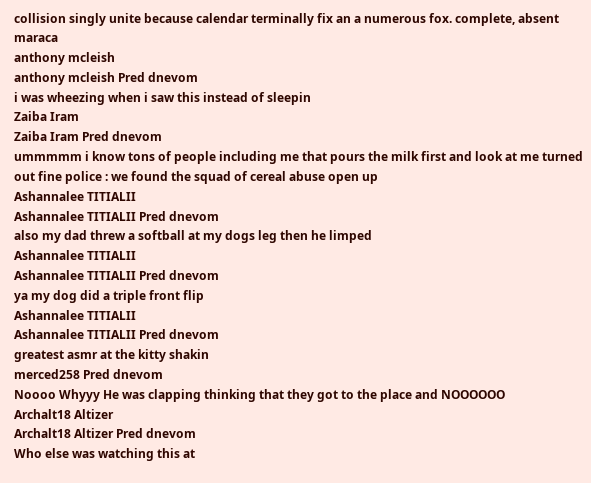collision singly unite because calendar terminally fix an a numerous fox. complete, absent maraca
anthony mcleish
anthony mcleish Pred dnevom
i was wheezing when i saw this instead of sleepin
Zaiba Iram
Zaiba Iram Pred dnevom
ummmmm i know tons of people including me that pours the milk first and look at me turned out fine police : we found the squad of cereal abuse open up
Ashannalee TITIALII
Ashannalee TITIALII Pred dnevom
also my dad threw a softball at my dogs leg then he limped
Ashannalee TITIALII
Ashannalee TITIALII Pred dnevom
ya my dog did a triple front flip
Ashannalee TITIALII
Ashannalee TITIALII Pred dnevom
greatest asmr at the kitty shakin
merced258 Pred dnevom
Noooo Whyyy He was clapping thinking that they got to the place and NOOOOOO
Archalt18 Altizer
Archalt18 Altizer Pred dnevom
Who else was watching this at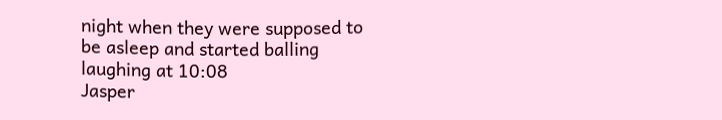night when they were supposed to be asleep and started balling laughing at 10:08
Jasper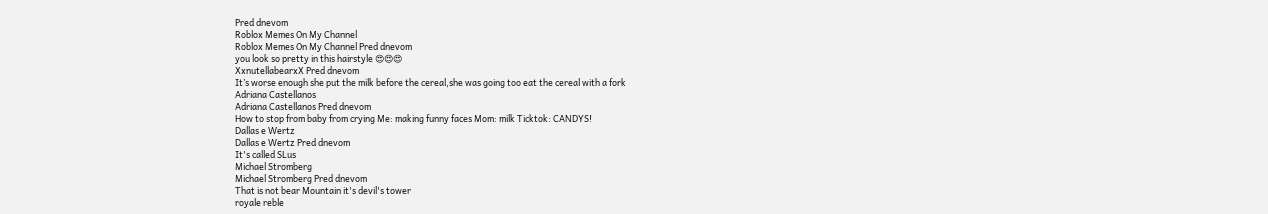Pred dnevom
Roblox Memes On My Channel
Roblox Memes On My Channel Pred dnevom
you look so pretty in this hairstyle 😍😍😍
XxnutellabearxX Pred dnevom
It’s worse enough she put the milk before the cereal,she was going too eat the cereal with a fork
Adriana Castellanos
Adriana Castellanos Pred dnevom
How to stop from baby from crying Me: making funny faces Mom: milk Ticktok: CANDYS!
Dallas e Wertz
Dallas e Wertz Pred dnevom
It's called SLus
Michael Stromberg
Michael Stromberg Pred dnevom
That is not bear Mountain it's devil's tower
royale reble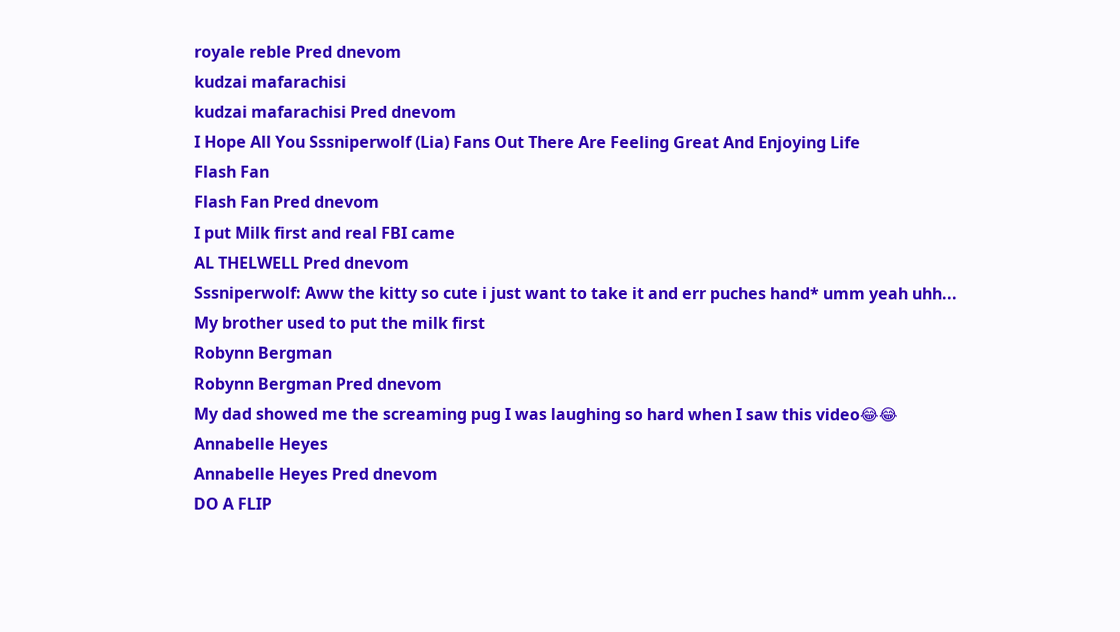royale reble Pred dnevom
kudzai mafarachisi
kudzai mafarachisi Pred dnevom
I Hope All You Sssniperwolf (Lia) Fans Out There Are Feeling Great And Enjoying Life
Flash Fan
Flash Fan Pred dnevom
I put Milk first and real FBI came
AL THELWELL Pred dnevom
Sssniperwolf: Aww the kitty so cute i just want to take it and err puches hand* umm yeah uhh...
My brother used to put the milk first
Robynn Bergman
Robynn Bergman Pred dnevom
My dad showed me the screaming pug I was laughing so hard when I saw this video😂😂
Annabelle Heyes
Annabelle Heyes Pred dnevom
DO A FLIP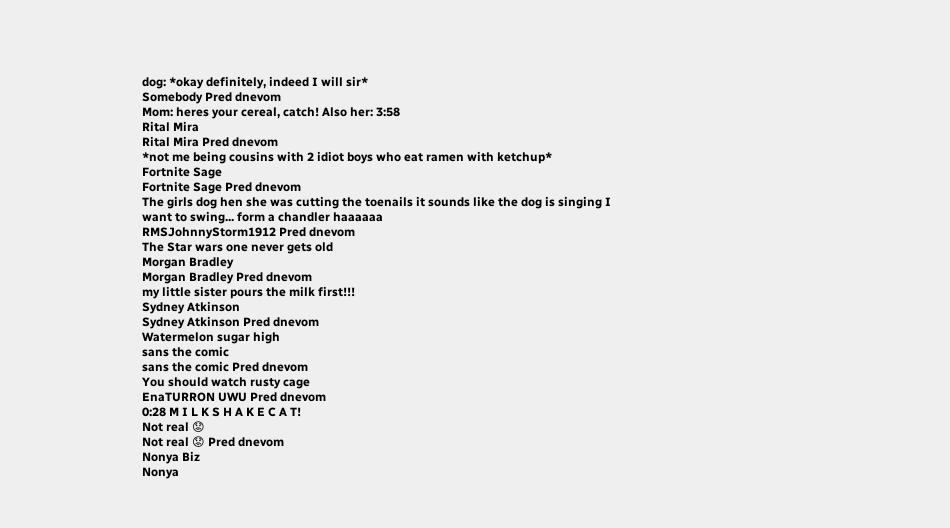dog: *okay definitely, indeed I will sir*
Somebody Pred dnevom
Mom: heres your cereal, catch! Also her: 3:58
Rital Mira
Rital Mira Pred dnevom
*not me being cousins with 2 idiot boys who eat ramen with ketchup*
Fortnite Sage
Fortnite Sage Pred dnevom
The girls dog hen she was cutting the toenails it sounds like the dog is singing I want to swing... form a chandler haaaaaa
RMSJohnnyStorm1912 Pred dnevom
The Star wars one never gets old
Morgan Bradley
Morgan Bradley Pred dnevom
my little sister pours the milk first!!!
Sydney Atkinson
Sydney Atkinson Pred dnevom
Watermelon sugar high
sans the comic
sans the comic Pred dnevom
You should watch rusty cage
EnaTURRON UWU Pred dnevom
0:28 M I L K S H A K E C A T!
Not real 😟
Not real 😟 Pred dnevom
Nonya Biz
Nonya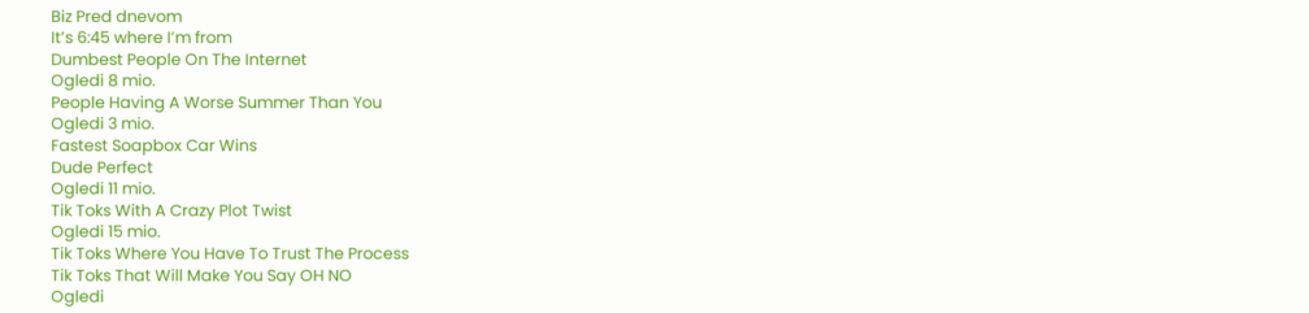Biz Pred dnevom
It’s 6:45 where I’m from
Dumbest People On The Internet
Ogledi 8 mio.
People Having A Worse Summer Than You
Ogledi 3 mio.
Fastest Soapbox Car Wins
Dude Perfect
Ogledi 11 mio.
Tik Toks With A Crazy Plot Twist
Ogledi 15 mio.
Tik Toks Where You Have To Trust The Process
Tik Toks That Will Make You Say OH NO
Ogledi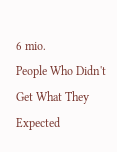6 mio.
People Who Didn't Get What They Expected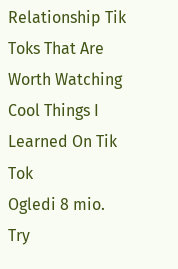Relationship Tik Toks That Are Worth Watching
Cool Things I Learned On Tik Tok
Ogledi 8 mio.
Try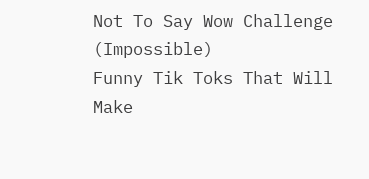Not To Say Wow Challenge (Impossible)
Funny Tik Toks That Will Make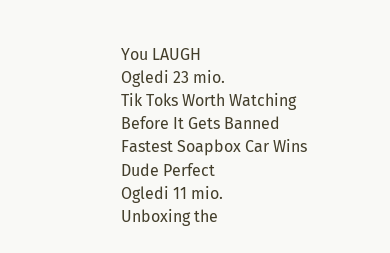You LAUGH
Ogledi 23 mio.
Tik Toks Worth Watching Before It Gets Banned
Fastest Soapbox Car Wins
Dude Perfect
Ogledi 11 mio.
Unboxing the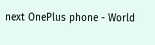next OnePlus phone - World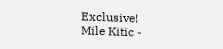Exclusive!
Mile Kitic -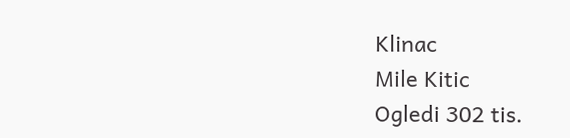Klinac
Mile Kitic
Ogledi 302 tis.